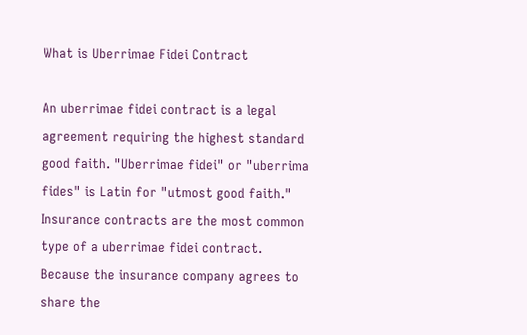What is Uberrimae Fidei Contract

An uberrimae fidei contract is a legal agreement requiring the highest standard good faith. "Uberrimae fidei" or "uberrima fides" is Latin for "utmost good faith." Insurance contracts are the most common type of a uberrimae fidei contract. Because the insurance company agrees to share the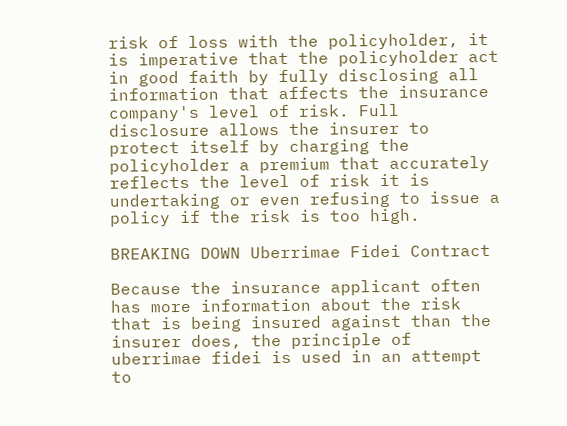risk of loss with the policyholder, it is imperative that the policyholder act in good faith by fully disclosing all information that affects the insurance company's level of risk. Full disclosure allows the insurer to protect itself by charging the policyholder a premium that accurately reflects the level of risk it is undertaking or even refusing to issue a policy if the risk is too high.

BREAKING DOWN Uberrimae Fidei Contract

Because the insurance applicant often has more information about the risk that is being insured against than the insurer does, the principle of uberrimae fidei is used in an attempt to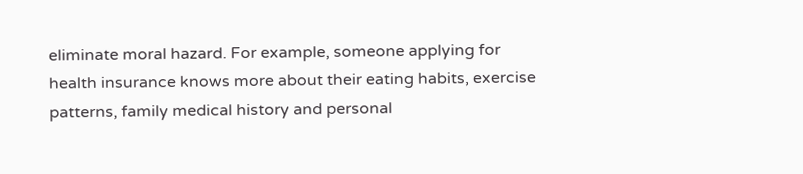eliminate moral hazard. For example, someone applying for health insurance knows more about their eating habits, exercise patterns, family medical history and personal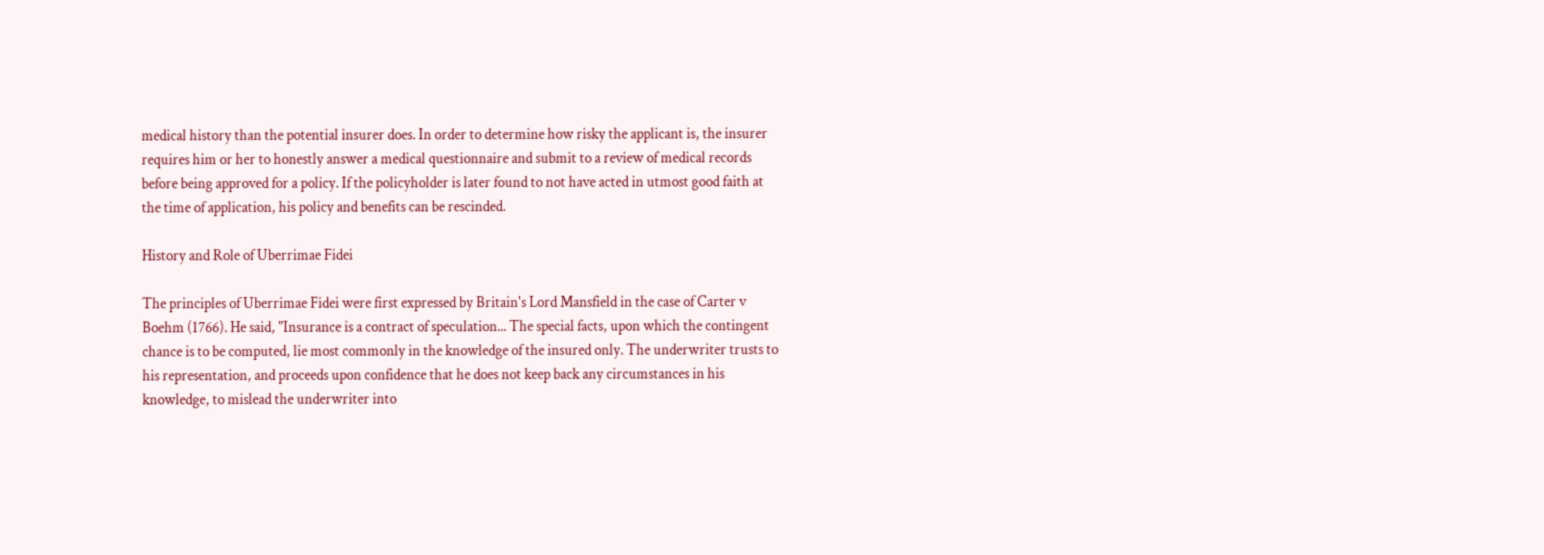medical history than the potential insurer does. In order to determine how risky the applicant is, the insurer requires him or her to honestly answer a medical questionnaire and submit to a review of medical records before being approved for a policy. If the policyholder is later found to not have acted in utmost good faith at the time of application, his policy and benefits can be rescinded.

History and Role of Uberrimae Fidei

The principles of Uberrimae Fidei were first expressed by Britain's Lord Mansfield in the case of Carter v Boehm (1766). He said, "Insurance is a contract of speculation... The special facts, upon which the contingent chance is to be computed, lie most commonly in the knowledge of the insured only. The underwriter trusts to his representation, and proceeds upon confidence that he does not keep back any circumstances in his knowledge, to mislead the underwriter into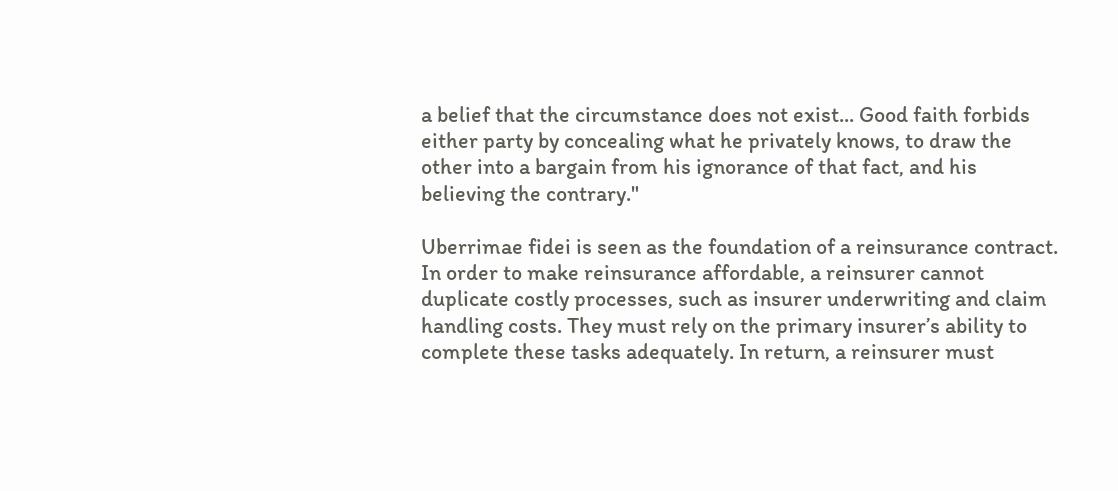a belief that the circumstance does not exist... Good faith forbids either party by concealing what he privately knows, to draw the other into a bargain from his ignorance of that fact, and his believing the contrary."

Uberrimae fidei is seen as the foundation of a reinsurance contract. In order to make reinsurance affordable, a reinsurer cannot duplicate costly processes, such as insurer underwriting and claim handling costs. They must rely on the primary insurer’s ability to complete these tasks adequately. In return, a reinsurer must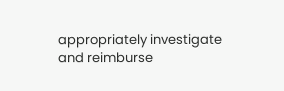appropriately investigate and reimburse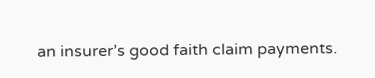an insurer’s good faith claim payments.